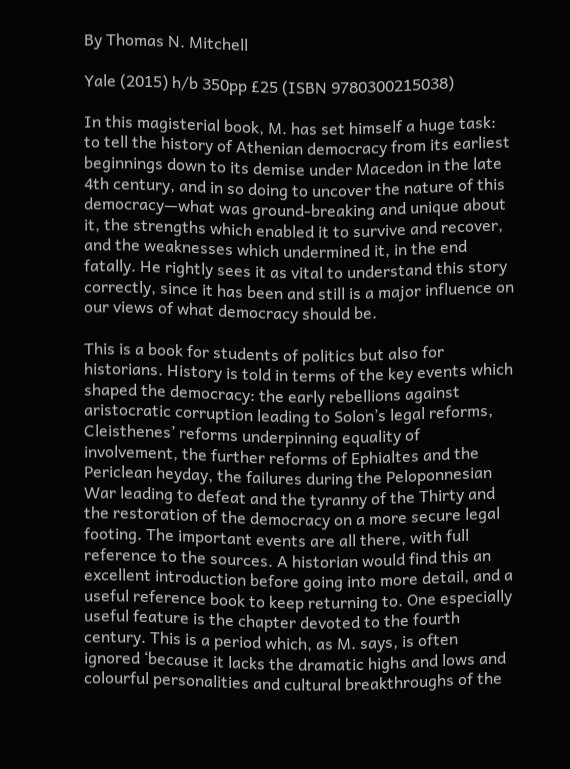By Thomas N. Mitchell

Yale (2015) h/b 350pp £25 (ISBN 9780300215038)

In this magisterial book, M. has set himself a huge task: to tell the history of Athenian democracy from its earliest beginnings down to its demise under Macedon in the late 4th century, and in so doing to uncover the nature of this democracy—what was ground-breaking and unique about it, the strengths which enabled it to survive and recover, and the weaknesses which undermined it, in the end fatally. He rightly sees it as vital to understand this story correctly, since it has been and still is a major influence on our views of what democracy should be.

This is a book for students of politics but also for historians. History is told in terms of the key events which shaped the democracy: the early rebellions against aristocratic corruption leading to Solon’s legal reforms, Cleisthenes’ reforms underpinning equality of involvement, the further reforms of Ephialtes and the Periclean heyday, the failures during the Peloponnesian War leading to defeat and the tyranny of the Thirty and the restoration of the democracy on a more secure legal footing. The important events are all there, with full reference to the sources. A historian would find this an excellent introduction before going into more detail, and a useful reference book to keep returning to. One especially useful feature is the chapter devoted to the fourth century. This is a period which, as M. says, is often ignored ‘because it lacks the dramatic highs and lows and colourful personalities and cultural breakthroughs of the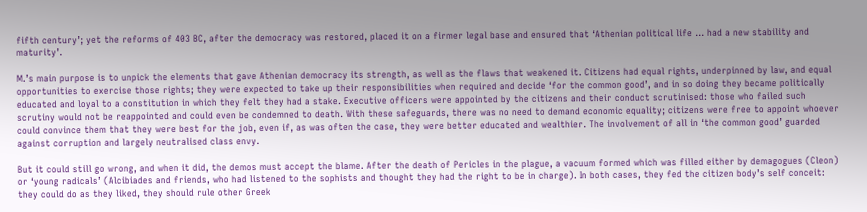fifth century’; yet the reforms of 403 BC, after the democracy was restored, placed it on a firmer legal base and ensured that ‘Athenian political life … had a new stability and maturity’.

M.’s main purpose is to unpick the elements that gave Athenian democracy its strength, as well as the flaws that weakened it. Citizens had equal rights, underpinned by law, and equal opportunities to exercise those rights; they were expected to take up their responsibilities when required and decide ‘for the common good’, and in so doing they became politically educated and loyal to a constitution in which they felt they had a stake. Executive officers were appointed by the citizens and their conduct scrutinised: those who failed such scrutiny would not be reappointed and could even be condemned to death. With these safeguards, there was no need to demand economic equality; citizens were free to appoint whoever could convince them that they were best for the job, even if, as was often the case, they were better educated and wealthier. The involvement of all in ‘the common good’ guarded against corruption and largely neutralised class envy.

But it could still go wrong, and when it did, the demos must accept the blame. After the death of Pericles in the plague, a vacuum formed which was filled either by demagogues (Cleon) or ‘young radicals’ (Alcibiades and friends, who had listened to the sophists and thought they had the right to be in charge). In both cases, they fed the citizen body’s self conceit: they could do as they liked, they should rule other Greek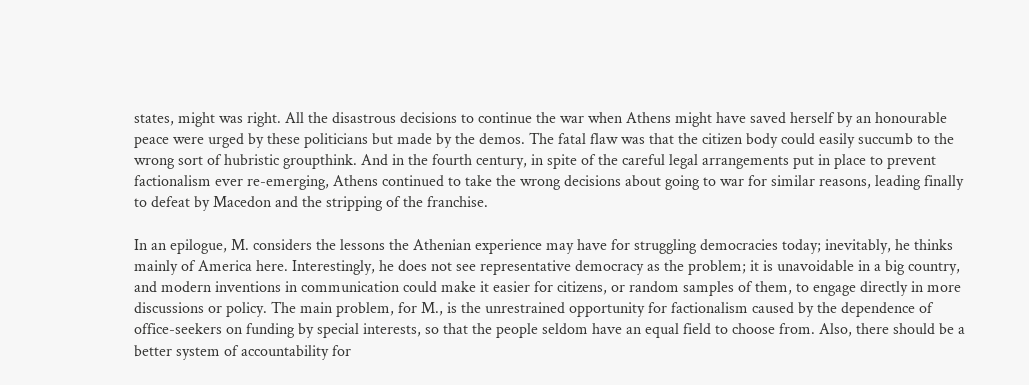states, might was right. All the disastrous decisions to continue the war when Athens might have saved herself by an honourable peace were urged by these politicians but made by the demos. The fatal flaw was that the citizen body could easily succumb to the wrong sort of hubristic groupthink. And in the fourth century, in spite of the careful legal arrangements put in place to prevent factionalism ever re-emerging, Athens continued to take the wrong decisions about going to war for similar reasons, leading finally to defeat by Macedon and the stripping of the franchise.

In an epilogue, M. considers the lessons the Athenian experience may have for struggling democracies today; inevitably, he thinks mainly of America here. Interestingly, he does not see representative democracy as the problem; it is unavoidable in a big country, and modern inventions in communication could make it easier for citizens, or random samples of them, to engage directly in more discussions or policy. The main problem, for M., is the unrestrained opportunity for factionalism caused by the dependence of office-seekers on funding by special interests, so that the people seldom have an equal field to choose from. Also, there should be a better system of accountability for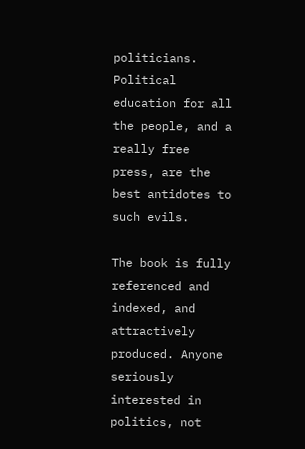politicians. Political education for all the people, and a really free press, are the best antidotes to such evils.

The book is fully referenced and indexed, and attractively produced. Anyone seriously interested in politics, not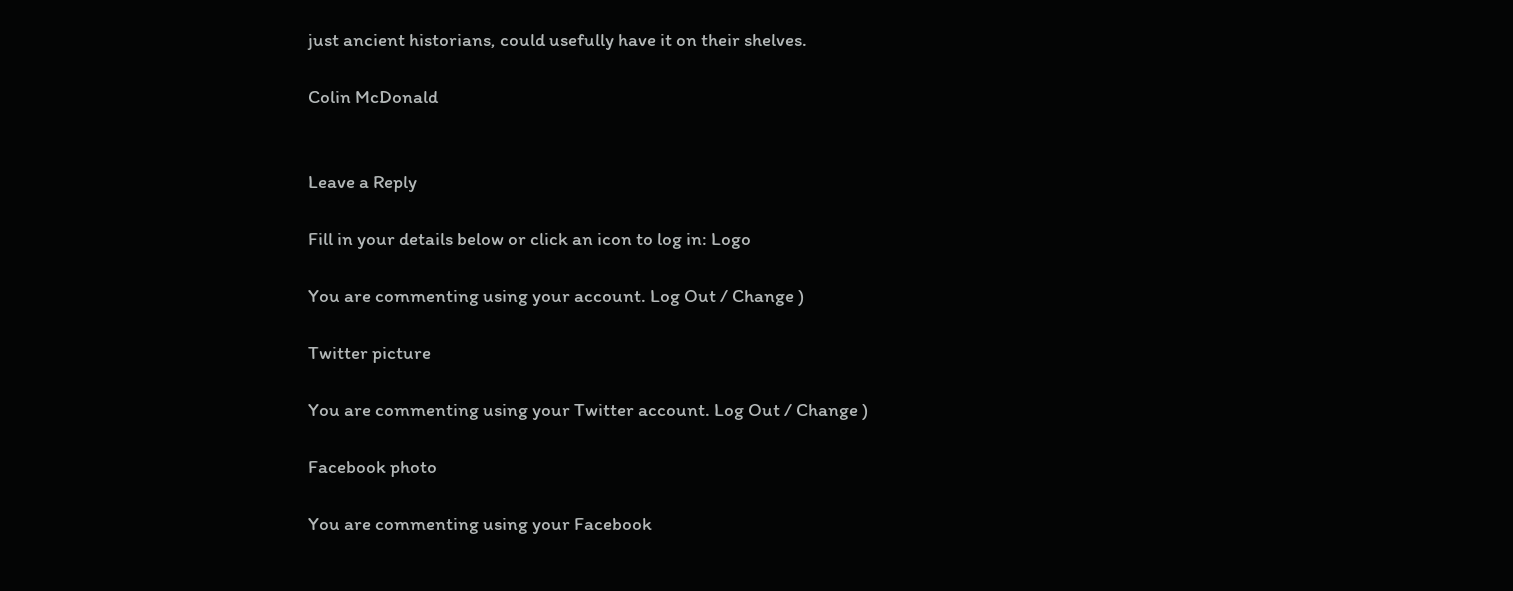just ancient historians, could usefully have it on their shelves.

Colin McDonald


Leave a Reply

Fill in your details below or click an icon to log in: Logo

You are commenting using your account. Log Out / Change )

Twitter picture

You are commenting using your Twitter account. Log Out / Change )

Facebook photo

You are commenting using your Facebook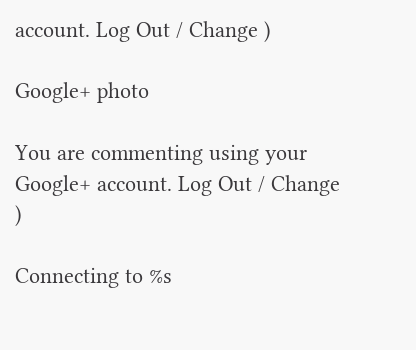account. Log Out / Change )

Google+ photo

You are commenting using your Google+ account. Log Out / Change )

Connecting to %s